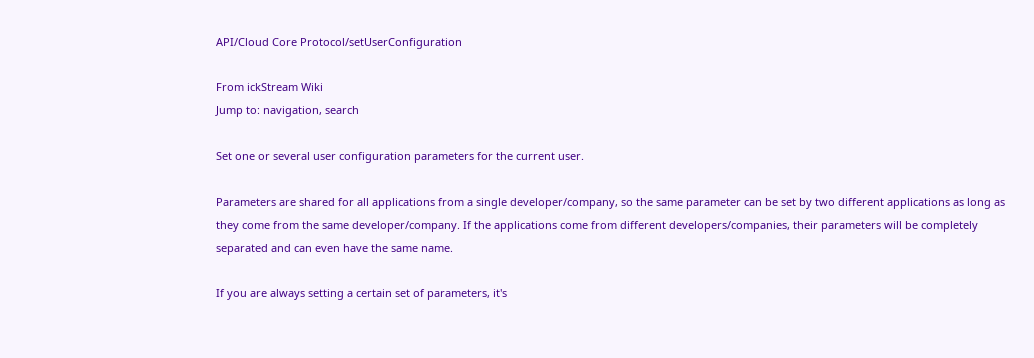API/Cloud Core Protocol/setUserConfiguration

From ickStream Wiki
Jump to: navigation, search

Set one or several user configuration parameters for the current user.

Parameters are shared for all applications from a single developer/company, so the same parameter can be set by two different applications as long as they come from the same developer/company. If the applications come from different developers/companies, their parameters will be completely separated and can even have the same name.

If you are always setting a certain set of parameters, it's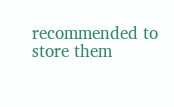recommended to store them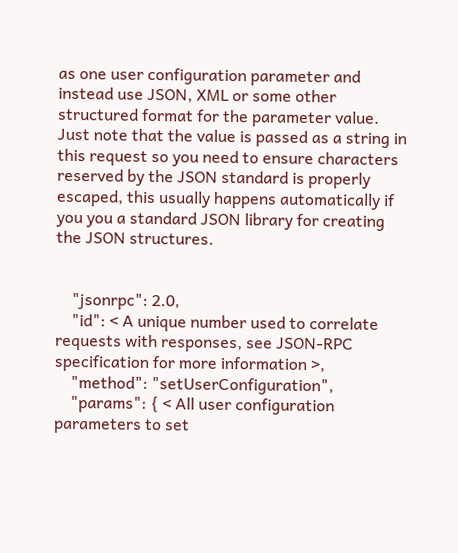as one user configuration parameter and instead use JSON, XML or some other structured format for the parameter value. Just note that the value is passed as a string in this request so you need to ensure characters reserved by the JSON standard is properly escaped, this usually happens automatically if you you a standard JSON library for creating the JSON structures.


    "jsonrpc": 2.0,
    "id": < A unique number used to correlate requests with responses, see JSON-RPC specification for more information >,
    "method": "setUserConfiguration",
    "params": { < All user configuration parameters to set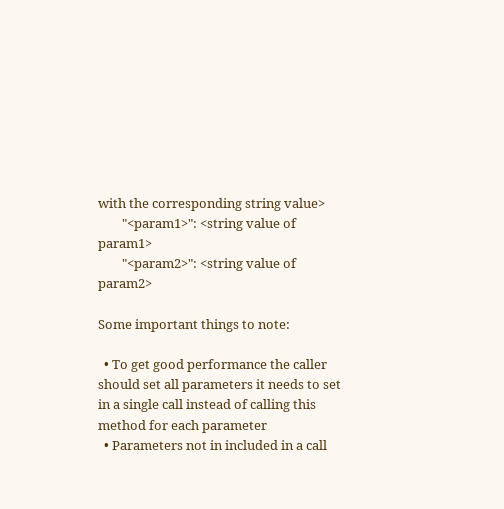with the corresponding string value>
        "<param1>": <string value of param1>
        "<param2>": <string value of param2>

Some important things to note:

  • To get good performance the caller should set all parameters it needs to set in a single call instead of calling this method for each parameter
  • Parameters not in included in a call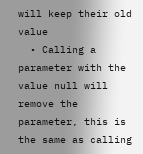will keep their old value
  • Calling a parameter with the value null will remove the parameter, this is the same as calling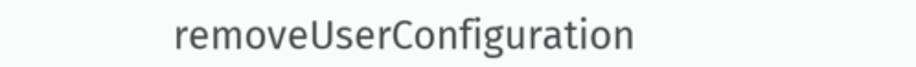removeUserConfiguration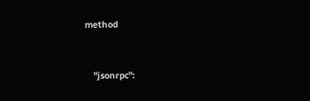method


    "jsonrpc":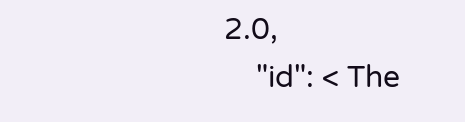2.0,
    "id": < The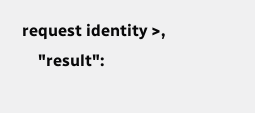request identity >,
    "result":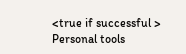<true if successful >
Personal tools